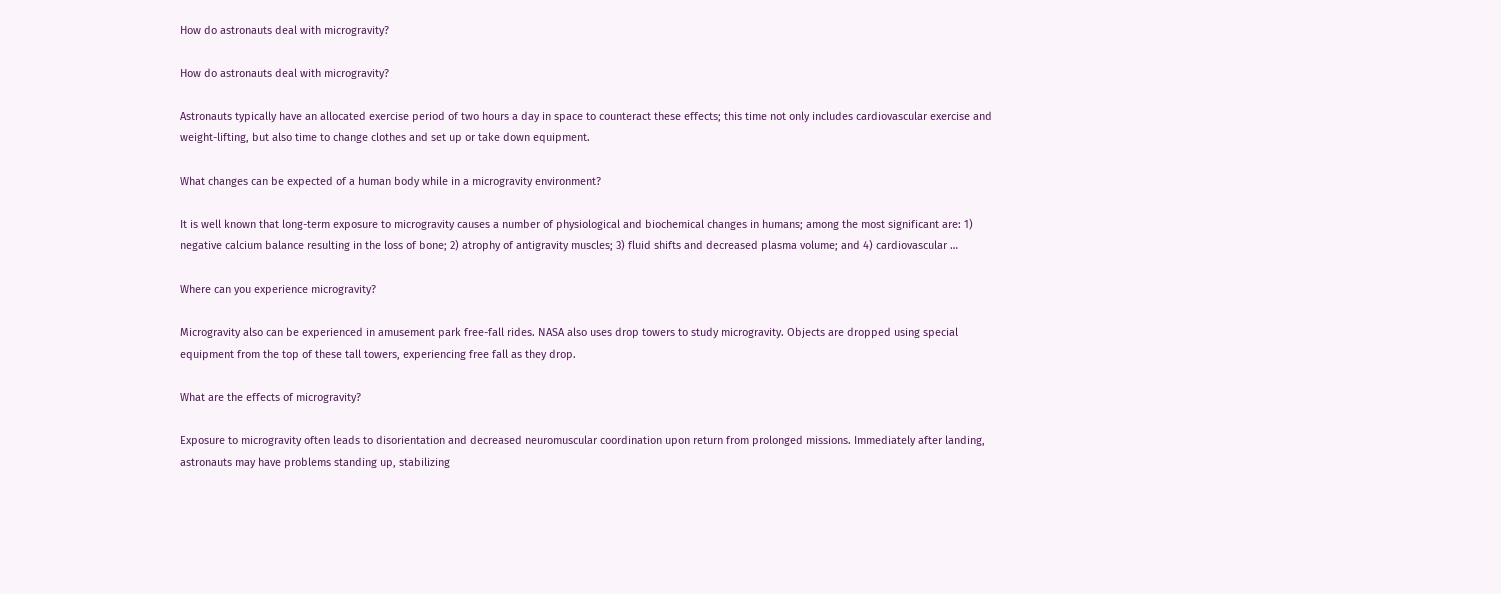How do astronauts deal with microgravity?

How do astronauts deal with microgravity?

Astronauts typically have an allocated exercise period of two hours a day in space to counteract these effects; this time not only includes cardiovascular exercise and weight-lifting, but also time to change clothes and set up or take down equipment.

What changes can be expected of a human body while in a microgravity environment?

It is well known that long-term exposure to microgravity causes a number of physiological and biochemical changes in humans; among the most significant are: 1) negative calcium balance resulting in the loss of bone; 2) atrophy of antigravity muscles; 3) fluid shifts and decreased plasma volume; and 4) cardiovascular …

Where can you experience microgravity?

Microgravity also can be experienced in amusement park free-fall rides. NASA also uses drop towers to study microgravity. Objects are dropped using special equipment from the top of these tall towers, experiencing free fall as they drop.

What are the effects of microgravity?

Exposure to microgravity often leads to disorientation and decreased neuromuscular coordination upon return from prolonged missions. Immediately after landing, astronauts may have problems standing up, stabilizing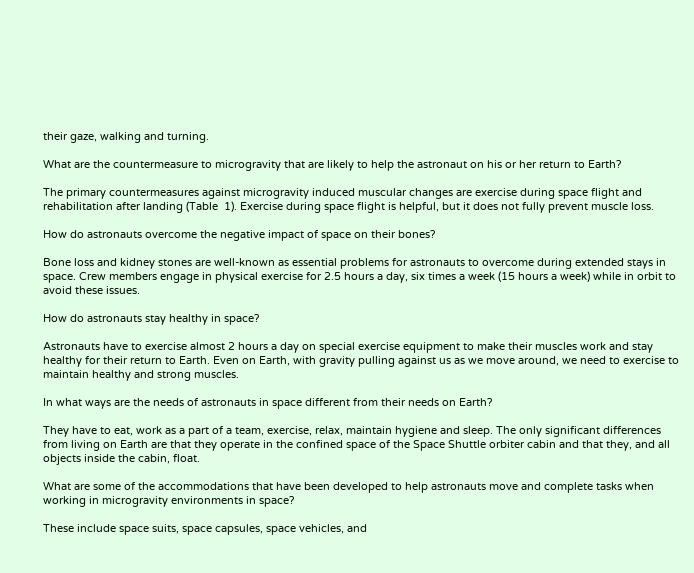their gaze, walking and turning.

What are the countermeasure to microgravity that are likely to help the astronaut on his or her return to Earth?

The primary countermeasures against microgravity induced muscular changes are exercise during space flight and rehabilitation after landing (Table  1). Exercise during space flight is helpful, but it does not fully prevent muscle loss.

How do astronauts overcome the negative impact of space on their bones?

Bone loss and kidney stones are well-known as essential problems for astronauts to overcome during extended stays in space. Crew members engage in physical exercise for 2.5 hours a day, six times a week (15 hours a week) while in orbit to avoid these issues.

How do astronauts stay healthy in space?

Astronauts have to exercise almost 2 hours a day on special exercise equipment to make their muscles work and stay healthy for their return to Earth. Even on Earth, with gravity pulling against us as we move around, we need to exercise to maintain healthy and strong muscles.

In what ways are the needs of astronauts in space different from their needs on Earth?

They have to eat, work as a part of a team, exercise, relax, maintain hygiene and sleep. The only significant differences from living on Earth are that they operate in the confined space of the Space Shuttle orbiter cabin and that they, and all objects inside the cabin, float.

What are some of the accommodations that have been developed to help astronauts move and complete tasks when working in microgravity environments in space?

These include space suits, space capsules, space vehicles, and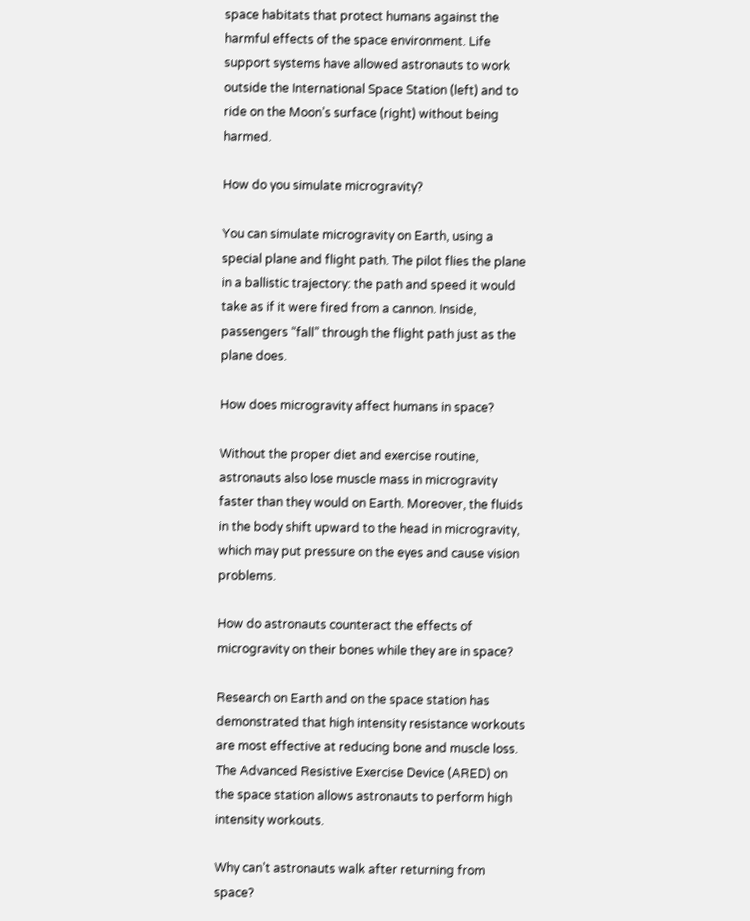space habitats that protect humans against the harmful effects of the space environment. Life support systems have allowed astronauts to work outside the International Space Station (left) and to ride on the Moon’s surface (right) without being harmed.

How do you simulate microgravity?

You can simulate microgravity on Earth, using a special plane and flight path. The pilot flies the plane in a ballistic trajectory: the path and speed it would take as if it were fired from a cannon. Inside, passengers “fall” through the flight path just as the plane does.

How does microgravity affect humans in space?

Without the proper diet and exercise routine, astronauts also lose muscle mass in microgravity faster than they would on Earth. Moreover, the fluids in the body shift upward to the head in microgravity, which may put pressure on the eyes and cause vision problems.

How do astronauts counteract the effects of microgravity on their bones while they are in space?

Research on Earth and on the space station has demonstrated that high intensity resistance workouts are most effective at reducing bone and muscle loss. The Advanced Resistive Exercise Device (ARED) on the space station allows astronauts to perform high intensity workouts.

Why can’t astronauts walk after returning from space?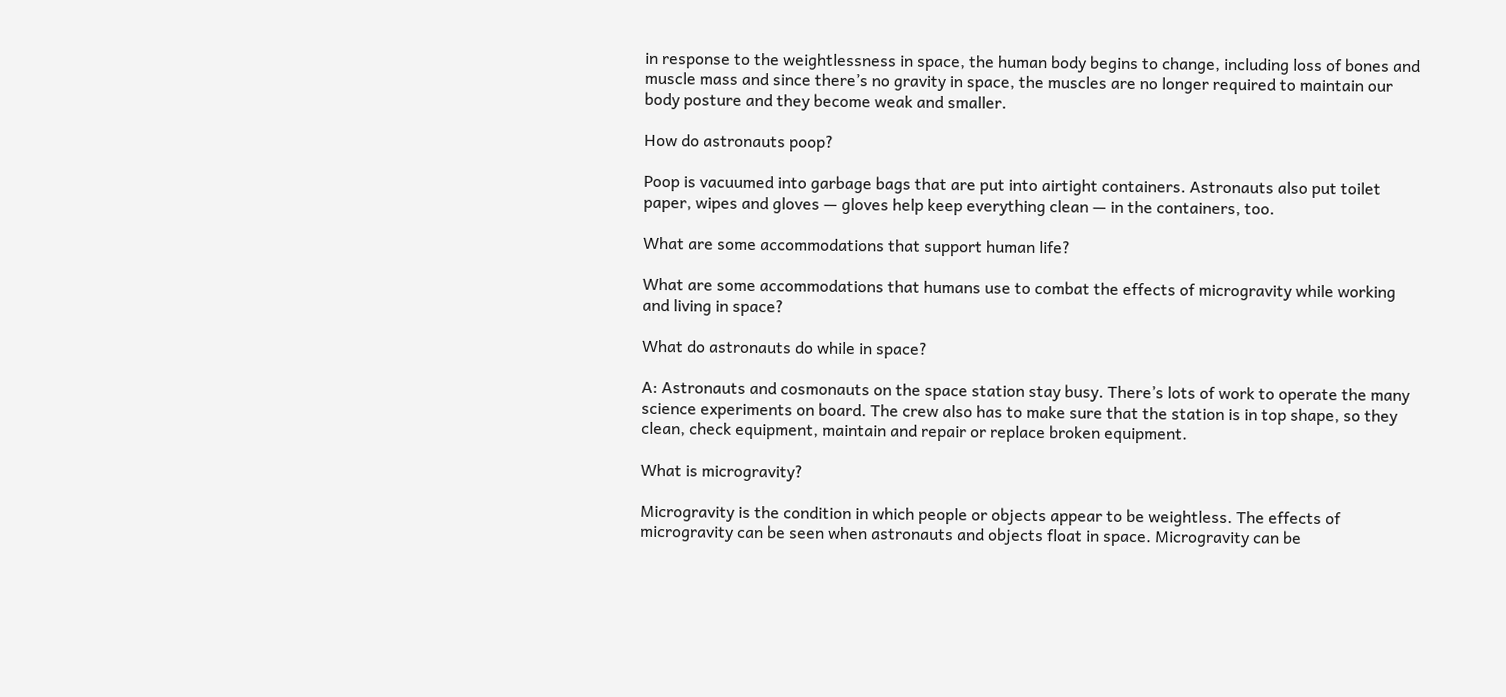in response to the weightlessness in space, the human body begins to change, including loss of bones and muscle mass and since there’s no gravity in space, the muscles are no longer required to maintain our body posture and they become weak and smaller.

How do astronauts poop?

Poop is vacuumed into garbage bags that are put into airtight containers. Astronauts also put toilet paper, wipes and gloves — gloves help keep everything clean — in the containers, too.

What are some accommodations that support human life?

What are some accommodations that humans use to combat the effects of microgravity while working and living in space?

What do astronauts do while in space?

A: Astronauts and cosmonauts on the space station stay busy. There’s lots of work to operate the many science experiments on board. The crew also has to make sure that the station is in top shape, so they clean, check equipment, maintain and repair or replace broken equipment.

What is microgravity?

Microgravity is the condition in which people or objects appear to be weightless. The effects of microgravity can be seen when astronauts and objects float in space. Microgravity can be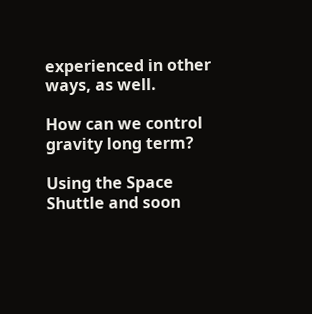experienced in other ways, as well.

How can we control gravity long term?

Using the Space Shuttle and soon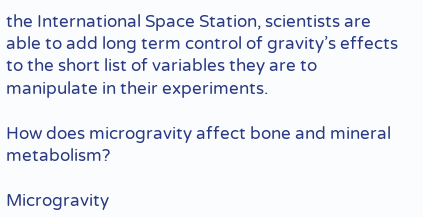the International Space Station, scientists are able to add long term control of gravity’s effects to the short list of variables they are to manipulate in their experiments.

How does microgravity affect bone and mineral metabolism?

Microgravity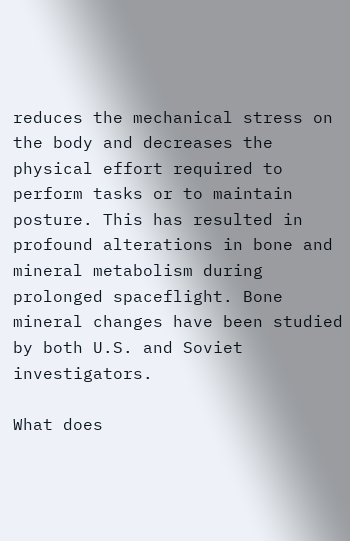reduces the mechanical stress on the body and decreases the physical effort required to perform tasks or to maintain posture. This has resulted in profound alterations in bone and mineral metabolism during prolonged spaceflight. Bone mineral changes have been studied by both U.S. and Soviet investigators.

What does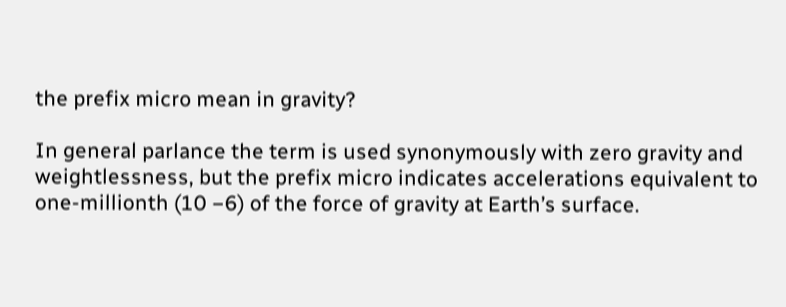the prefix micro mean in gravity?

In general parlance the term is used synonymously with zero gravity and weightlessness, but the prefix micro indicates accelerations equivalent to one-millionth (10 −6) of the force of gravity at Earth’s surface.